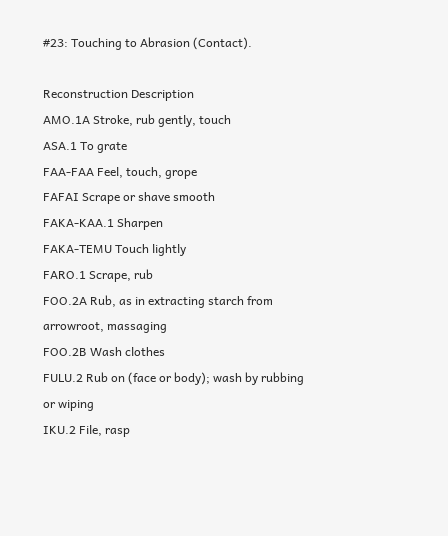#23: Touching to Abrasion (Contact).

Reconstruction Description
AMO.1A Stroke, rub gently, touch
ASA.1 To grate
FAA-FAA Feel, touch, grope
FAFAI Scrape or shave smooth
FAKA-KAA.1 Sharpen
FAKA-TEMU Touch lightly
FARO.1 Scrape, rub
FOO.2A Rub, as in extracting starch from arrowroot, massaging
FOO.2B Wash clothes
FULU.2 Rub on (face or body); wash by rubbing or wiping
IKU.2 File, rasp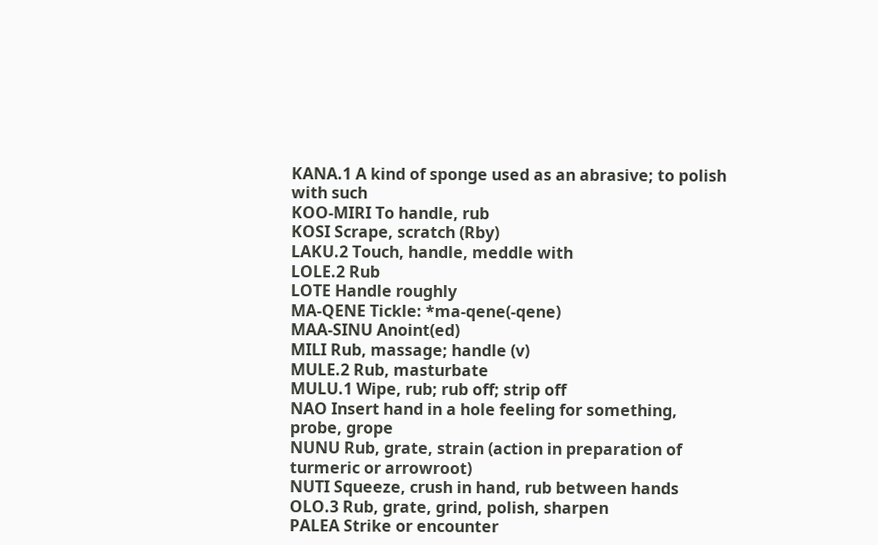KANA.1 A kind of sponge used as an abrasive; to polish with such
KOO-MIRI To handle, rub
KOSI Scrape, scratch (Rby)
LAKU.2 Touch, handle, meddle with
LOLE.2 Rub
LOTE Handle roughly
MA-QENE Tickle: *ma-qene(-qene)
MAA-SINU Anoint(ed)
MILI Rub, massage; handle (v)
MULE.2 Rub, masturbate
MULU.1 Wipe, rub; rub off; strip off
NAO Insert hand in a hole feeling for something, probe, grope
NUNU Rub, grate, strain (action in preparation of turmeric or arrowroot)
NUTI Squeeze, crush in hand, rub between hands
OLO.3 Rub, grate, grind, polish, sharpen
PALEA Strike or encounter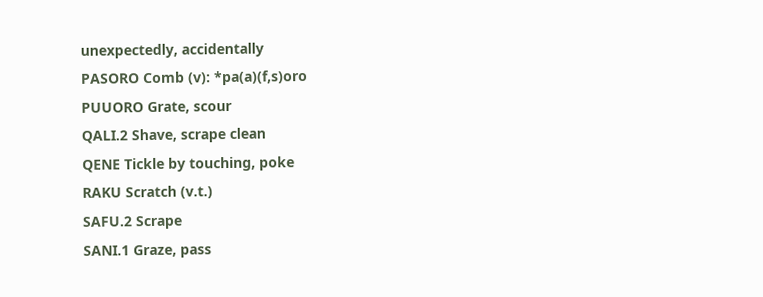unexpectedly, accidentally
PASORO Comb (v): *pa(a)(f,s)oro
PUUORO Grate, scour
QALI.2 Shave, scrape clean
QENE Tickle by touching, poke
RAKU Scratch (v.t.)
SAFU.2 Scrape
SANI.1 Graze, pass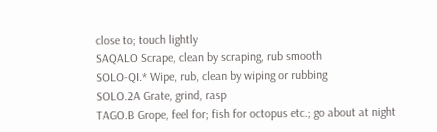close to; touch lightly
SAQALO Scrape, clean by scraping, rub smooth
SOLO-QI.* Wipe, rub, clean by wiping or rubbing
SOLO.2A Grate, grind, rasp
TAGO.B Grope, feel for; fish for octopus etc.; go about at night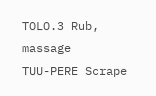TOLO.3 Rub, massage
TUU-PERE Scrape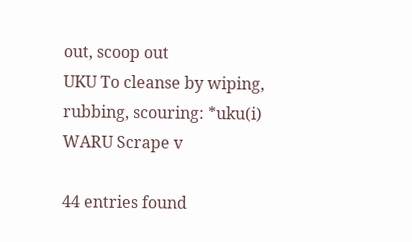out, scoop out
UKU To cleanse by wiping, rubbing, scouring: *uku(i)
WARU Scrape v

44 entries found